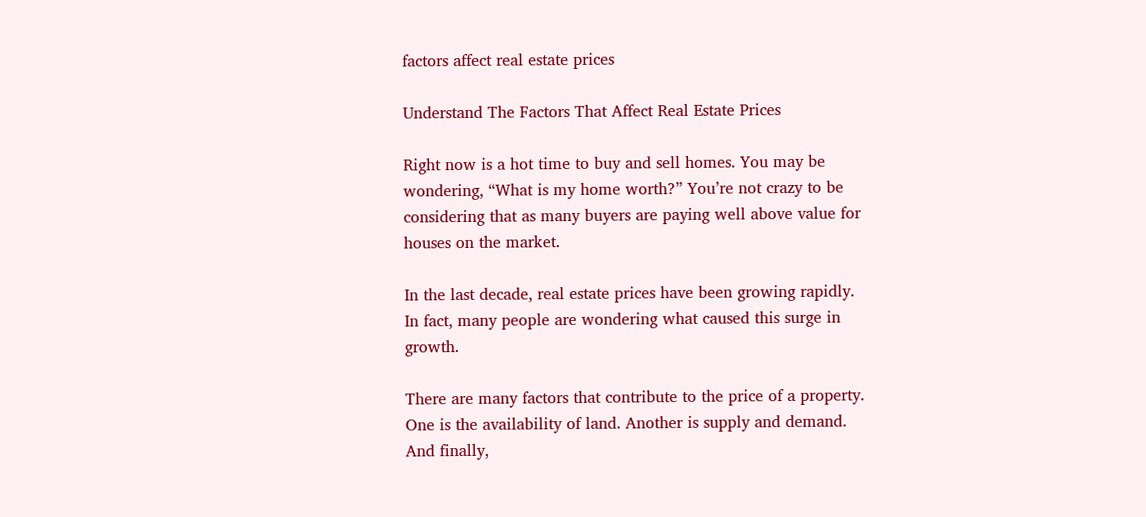factors affect real estate prices

Understand The Factors That Affect Real Estate Prices

Right now is a hot time to buy and sell homes. You may be wondering, “What is my home worth?” You’re not crazy to be considering that as many buyers are paying well above value for houses on the market.

In the last decade, real estate prices have been growing rapidly. In fact, many people are wondering what caused this surge in growth.

There are many factors that contribute to the price of a property. One is the availability of land. Another is supply and demand. And finally,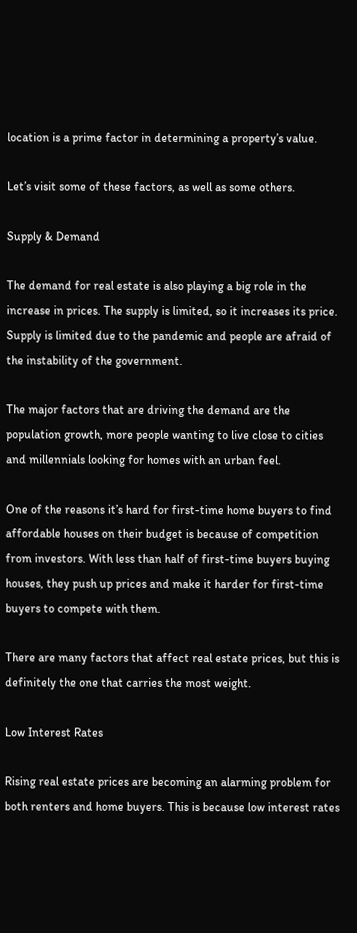location is a prime factor in determining a property’s value.

Let’s visit some of these factors, as well as some others.

Supply & Demand

The demand for real estate is also playing a big role in the increase in prices. The supply is limited, so it increases its price. Supply is limited due to the pandemic and people are afraid of the instability of the government.

The major factors that are driving the demand are the population growth, more people wanting to live close to cities and millennials looking for homes with an urban feel.

One of the reasons it’s hard for first-time home buyers to find affordable houses on their budget is because of competition from investors. With less than half of first-time buyers buying houses, they push up prices and make it harder for first-time buyers to compete with them.

There are many factors that affect real estate prices, but this is definitely the one that carries the most weight.

Low Interest Rates

Rising real estate prices are becoming an alarming problem for both renters and home buyers. This is because low interest rates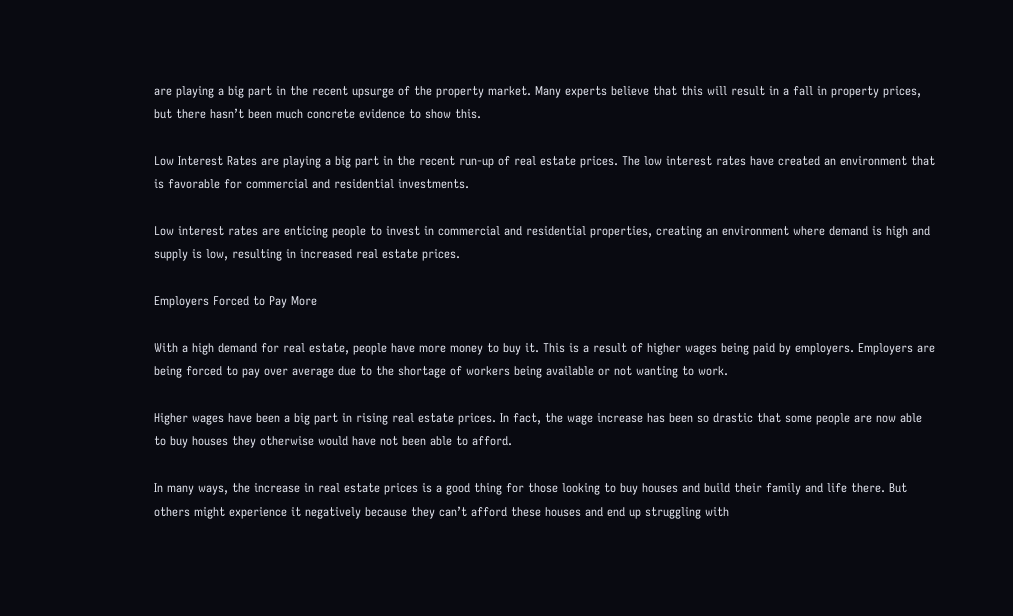are playing a big part in the recent upsurge of the property market. Many experts believe that this will result in a fall in property prices, but there hasn’t been much concrete evidence to show this.

Low Interest Rates are playing a big part in the recent run-up of real estate prices. The low interest rates have created an environment that is favorable for commercial and residential investments.

Low interest rates are enticing people to invest in commercial and residential properties, creating an environment where demand is high and supply is low, resulting in increased real estate prices.

Employers Forced to Pay More

With a high demand for real estate, people have more money to buy it. This is a result of higher wages being paid by employers. Employers are being forced to pay over average due to the shortage of workers being available or not wanting to work.

Higher wages have been a big part in rising real estate prices. In fact, the wage increase has been so drastic that some people are now able to buy houses they otherwise would have not been able to afford.

In many ways, the increase in real estate prices is a good thing for those looking to buy houses and build their family and life there. But others might experience it negatively because they can’t afford these houses and end up struggling with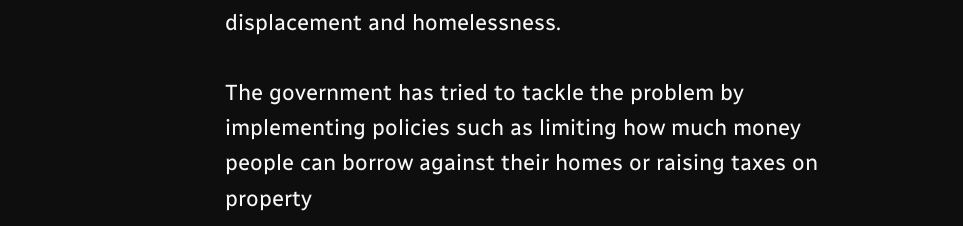displacement and homelessness.

The government has tried to tackle the problem by implementing policies such as limiting how much money people can borrow against their homes or raising taxes on property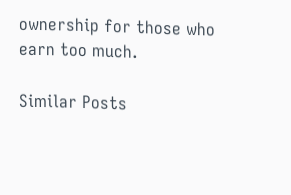ownership for those who earn too much.

Similar Posts